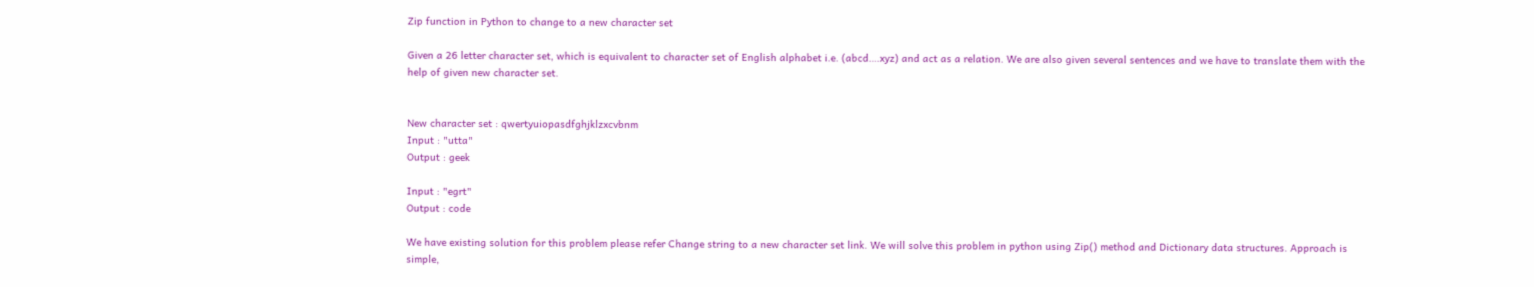Zip function in Python to change to a new character set

Given a 26 letter character set, which is equivalent to character set of English alphabet i.e. (abcd….xyz) and act as a relation. We are also given several sentences and we have to translate them with the help of given new character set.


New character set : qwertyuiopasdfghjklzxcvbnm
Input : "utta"
Output : geek

Input : "egrt"
Output : code

We have existing solution for this problem please refer Change string to a new character set link. We will solve this problem in python using Zip() method and Dictionary data structures. Approach is simple,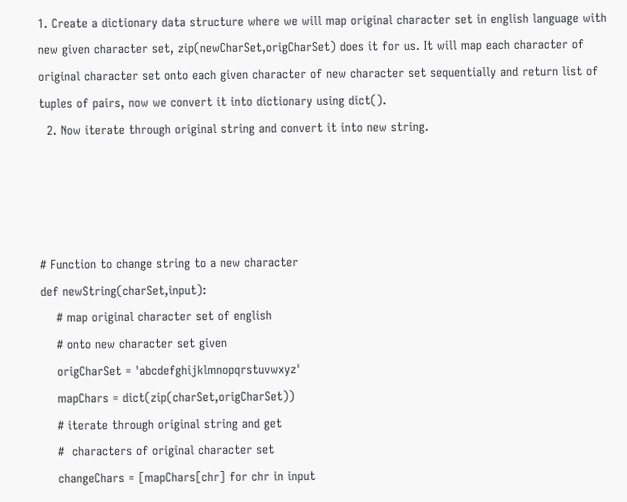1. Create a dictionary data structure where we will map original character set in english language with new given character set, zip(newCharSet,origCharSet) does it for us. It will map each character of original character set onto each given character of new character set sequentially and return list of tuples of pairs, now we convert it into dictionary using dict().
  2. Now iterate through original string and convert it into new string.




# Function to change string to a new character
def newString(charSet,input):
    # map original character set of english
    # onto new character set given
    origCharSet = 'abcdefghijklmnopqrstuvwxyz'
    mapChars = dict(zip(charSet,origCharSet))
    # iterate through original string and get
    #  characters of original character set
    changeChars = [mapChars[chr] for chr in input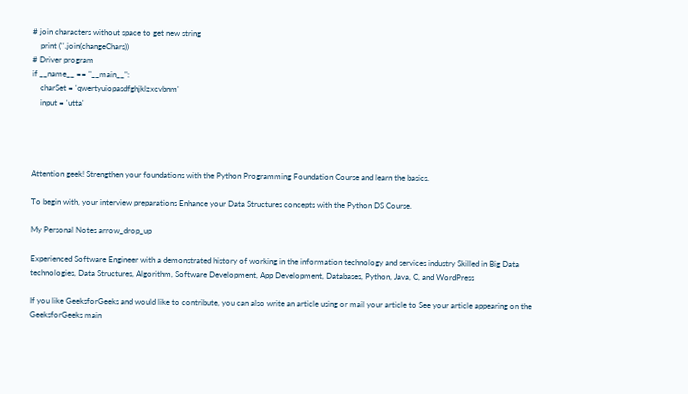# join characters without space to get new string
    print (''.join(changeChars))
# Driver program
if __name__ == "__main__":
    charSet = 'qwertyuiopasdfghjklzxcvbnm'
    input = 'utta'




Attention geek! Strengthen your foundations with the Python Programming Foundation Course and learn the basics.

To begin with, your interview preparations Enhance your Data Structures concepts with the Python DS Course.

My Personal Notes arrow_drop_up

Experienced Software Engineer with a demonstrated history of working in the information technology and services industry Skilled in Big Data technologies, Data Structures, Algorithm, Software Development, App Development, Databases, Python, Java, C, and WordPress

If you like GeeksforGeeks and would like to contribute, you can also write an article using or mail your article to See your article appearing on the GeeksforGeeks main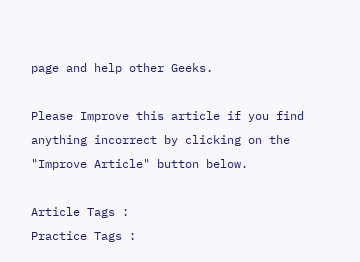page and help other Geeks.

Please Improve this article if you find anything incorrect by clicking on the "Improve Article" button below.

Article Tags :
Practice Tags :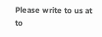Please write to us at to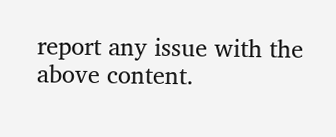report any issue with the above content.